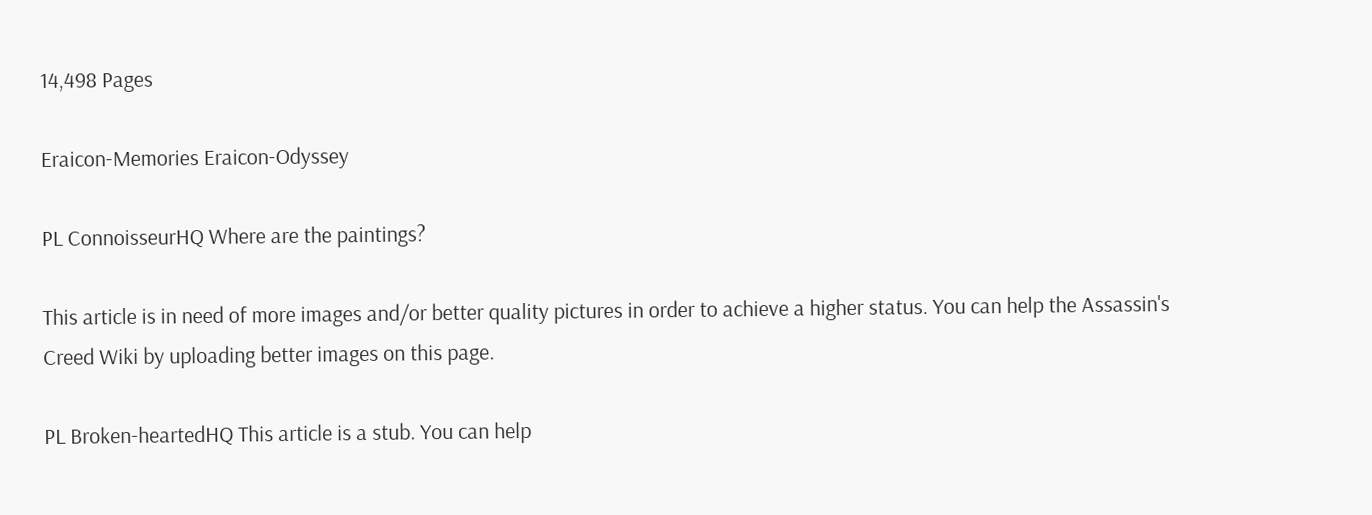14,498 Pages

Eraicon-Memories Eraicon-Odyssey

PL ConnoisseurHQ Where are the paintings?

This article is in need of more images and/or better quality pictures in order to achieve a higher status. You can help the Assassin's Creed Wiki by uploading better images on this page.

PL Broken-heartedHQ This article is a stub. You can help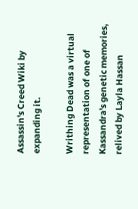Assassin's Creed Wiki by expanding it.

Writhing Dead was a virtual representation of one of Kassandra's genetic memories, relived by Layla Hassan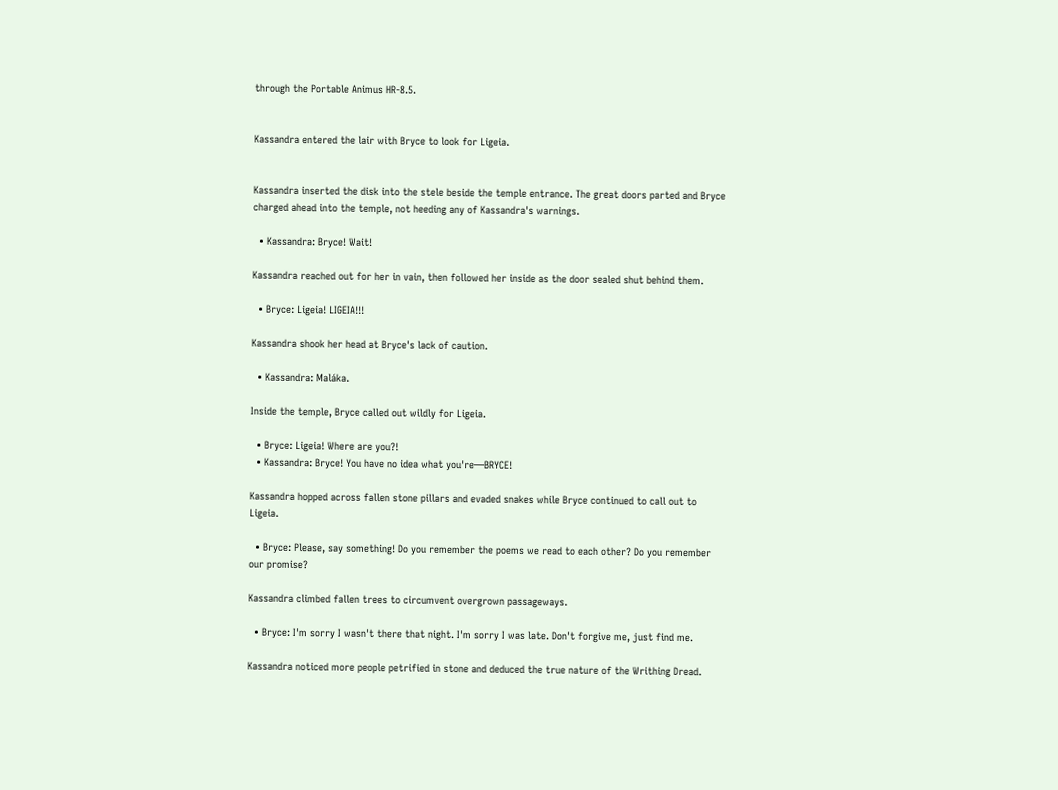through the Portable Animus HR-8.5.


Kassandra entered the lair with Bryce to look for Ligeia.


Kassandra inserted the disk into the stele beside the temple entrance. The great doors parted and Bryce charged ahead into the temple, not heeding any of Kassandra's warnings.

  • Kassandra: Bryce! Wait!

Kassandra reached out for her in vain, then followed her inside as the door sealed shut behind them.

  • Bryce: Ligeia! LIGEIA!!!

Kassandra shook her head at Bryce's lack of caution.

  • Kassandra: Maláka.

Inside the temple, Bryce called out wildly for Ligeia.

  • Bryce: Ligeia! Where are you?!
  • Kassandra: Bryce! You have no idea what you're—BRYCE!

Kassandra hopped across fallen stone pillars and evaded snakes while Bryce continued to call out to Ligeia.

  • Bryce: Please, say something! Do you remember the poems we read to each other? Do you remember our promise?

Kassandra climbed fallen trees to circumvent overgrown passageways.

  • Bryce: I'm sorry I wasn't there that night. I'm sorry I was late. Don't forgive me, just find me.

Kassandra noticed more people petrified in stone and deduced the true nature of the Writhing Dread.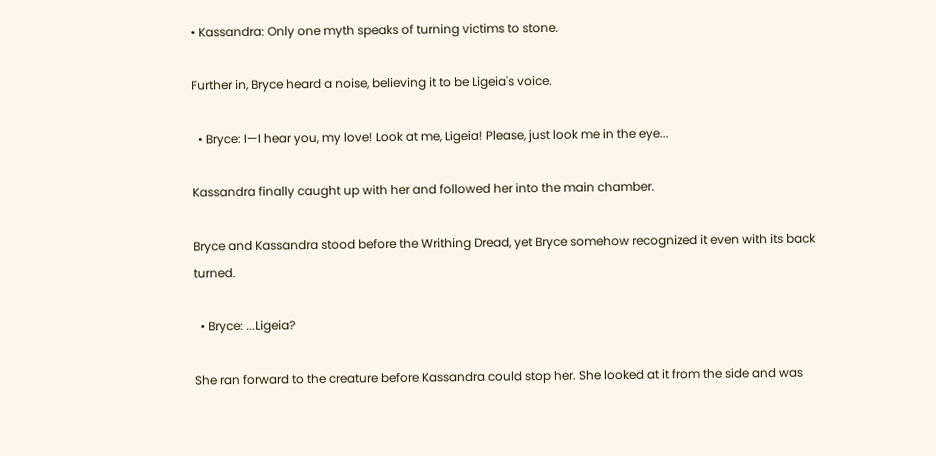• Kassandra: Only one myth speaks of turning victims to stone.

Further in, Bryce heard a noise, believing it to be Ligeia's voice.

  • Bryce: I—I hear you, my love! Look at me, Ligeia! Please, just look me in the eye...

Kassandra finally caught up with her and followed her into the main chamber.

Bryce and Kassandra stood before the Writhing Dread, yet Bryce somehow recognized it even with its back turned.

  • Bryce: ...Ligeia?

She ran forward to the creature before Kassandra could stop her. She looked at it from the side and was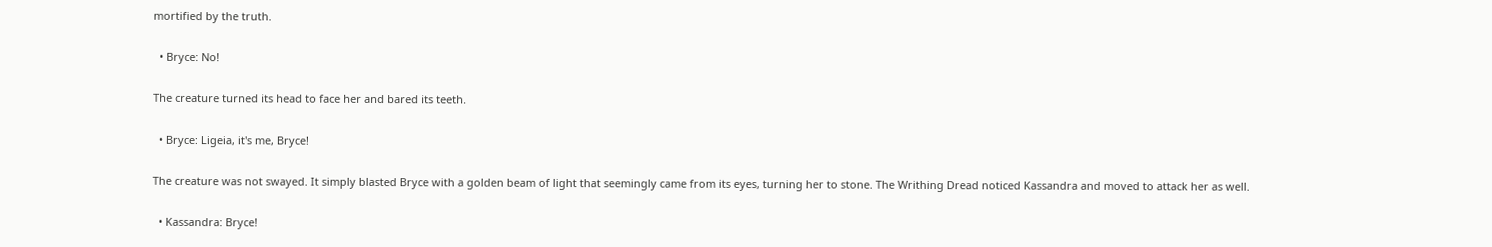mortified by the truth.

  • Bryce: No!

The creature turned its head to face her and bared its teeth.

  • Bryce: Ligeia, it's me, Bryce!

The creature was not swayed. It simply blasted Bryce with a golden beam of light that seemingly came from its eyes, turning her to stone. The Writhing Dread noticed Kassandra and moved to attack her as well.

  • Kassandra: Bryce!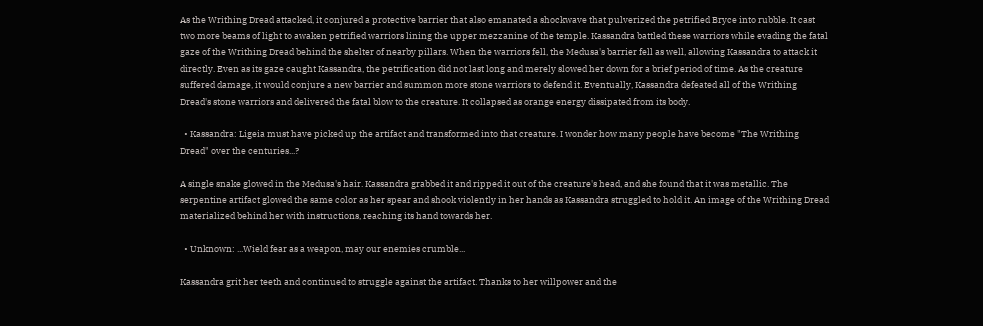As the Writhing Dread attacked, it conjured a protective barrier that also emanated a shockwave that pulverized the petrified Bryce into rubble. It cast two more beams of light to awaken petrified warriors lining the upper mezzanine of the temple. Kassandra battled these warriors while evading the fatal gaze of the Writhing Dread behind the shelter of nearby pillars. When the warriors fell, the Medusa's barrier fell as well, allowing Kassandra to attack it directly. Even as its gaze caught Kassandra, the petrification did not last long and merely slowed her down for a brief period of time. As the creature suffered damage, it would conjure a new barrier and summon more stone warriors to defend it. Eventually, Kassandra defeated all of the Writhing Dread's stone warriors and delivered the fatal blow to the creature. It collapsed as orange energy dissipated from its body.

  • Kassandra: Ligeia must have picked up the artifact and transformed into that creature. I wonder how many people have become "The Writhing Dread" over the centuries...?

A single snake glowed in the Medusa's hair. Kassandra grabbed it and ripped it out of the creature's head, and she found that it was metallic. The serpentine artifact glowed the same color as her spear and shook violently in her hands as Kassandra struggled to hold it. An image of the Writhing Dread materialized behind her with instructions, reaching its hand towards her.

  • Unknown: ...Wield fear as a weapon, may our enemies crumble...

Kassandra grit her teeth and continued to struggle against the artifact. Thanks to her willpower and the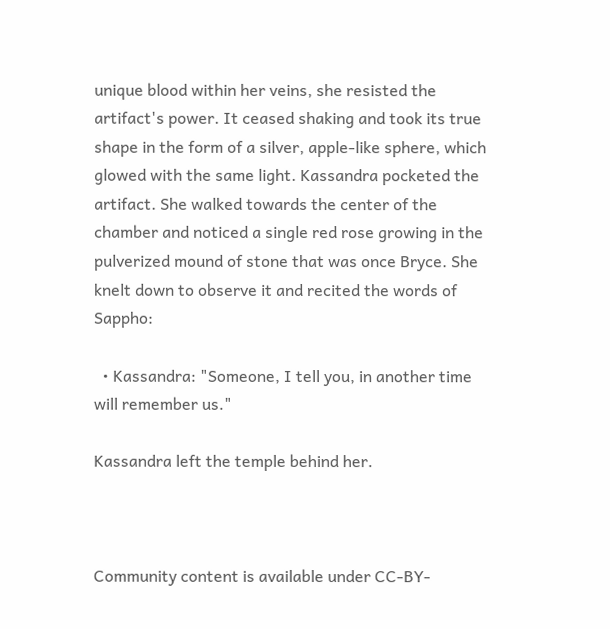unique blood within her veins, she resisted the artifact's power. It ceased shaking and took its true shape in the form of a silver, apple-like sphere, which glowed with the same light. Kassandra pocketed the artifact. She walked towards the center of the chamber and noticed a single red rose growing in the pulverized mound of stone that was once Bryce. She knelt down to observe it and recited the words of Sappho:

  • Kassandra: "Someone, I tell you, in another time will remember us."

Kassandra left the temple behind her.



Community content is available under CC-BY-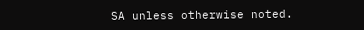SA unless otherwise noted.